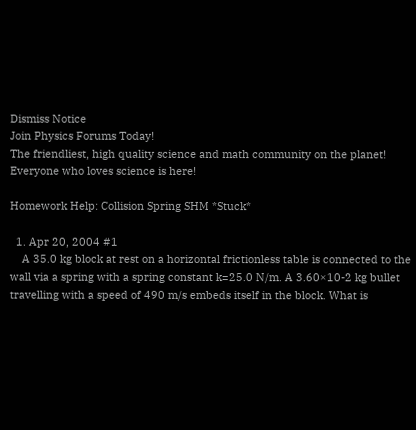Dismiss Notice
Join Physics Forums Today!
The friendliest, high quality science and math community on the planet! Everyone who loves science is here!

Homework Help: Collision Spring SHM *Stuck*

  1. Apr 20, 2004 #1
    A 35.0 kg block at rest on a horizontal frictionless table is connected to the wall via a spring with a spring constant k=25.0 N/m. A 3.60×10-2 kg bullet travelling with a speed of 490 m/s embeds itself in the block. What is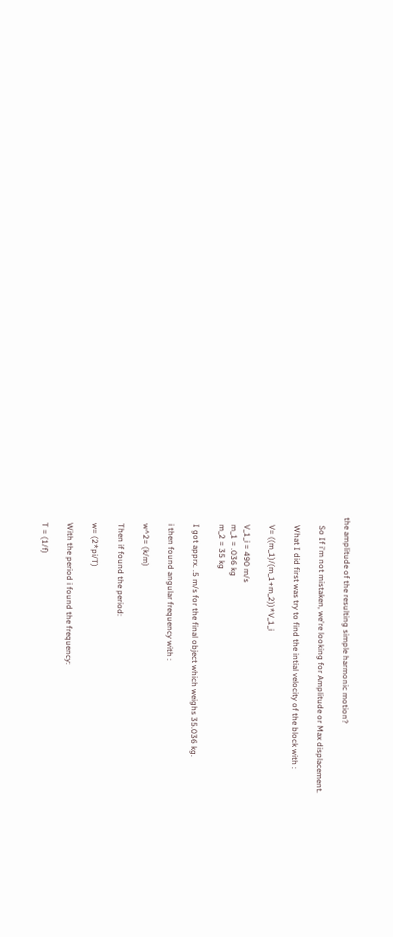the amplitude of the resulting simple harmonic motion?

    So If i'm not mistaken, we're looking for Amplitude or Max displacement.

    What I did first was try to find the intial velocity of the block with :

    V= ((m_1)/(m_1+m_2))*V_1_i

    V_1_i = 490 m/s
    m_1 = .036 kg
    m_2 = 35 kg

    I got apprx. .5 m/s for the final object which weighs 35.036 kg.

    i then found angular frequency with :

    w^2= (k/m)

    Then if found the period:

    w= (2*pi/T)

    With the period i found the frequency:

    T = (1/f)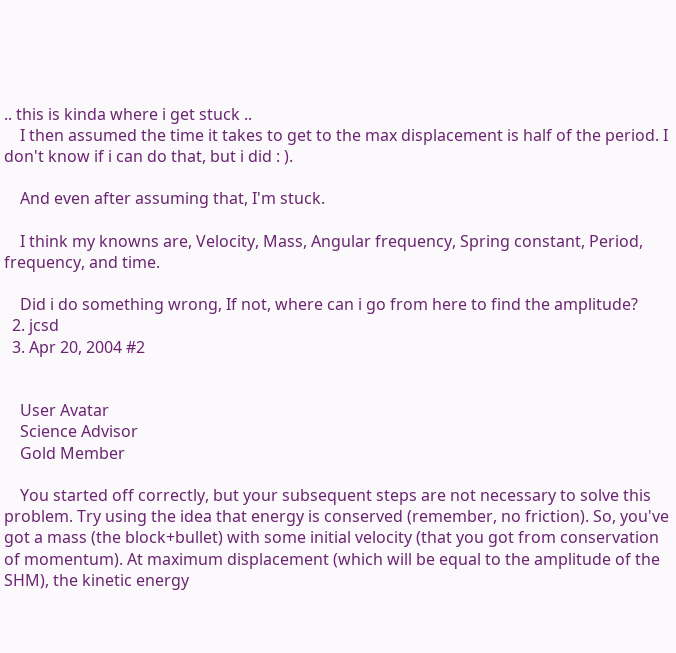.. this is kinda where i get stuck ..
    I then assumed the time it takes to get to the max displacement is half of the period. I don't know if i can do that, but i did : ).

    And even after assuming that, I'm stuck.

    I think my knowns are, Velocity, Mass, Angular frequency, Spring constant, Period, frequency, and time.

    Did i do something wrong, If not, where can i go from here to find the amplitude?
  2. jcsd
  3. Apr 20, 2004 #2


    User Avatar
    Science Advisor
    Gold Member

    You started off correctly, but your subsequent steps are not necessary to solve this problem. Try using the idea that energy is conserved (remember, no friction). So, you've got a mass (the block+bullet) with some initial velocity (that you got from conservation of momentum). At maximum displacement (which will be equal to the amplitude of the SHM), the kinetic energy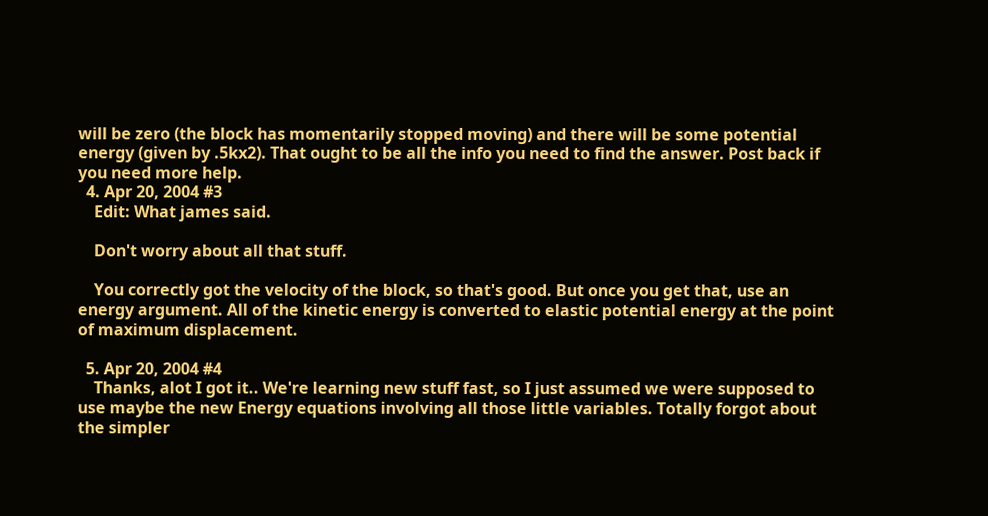will be zero (the block has momentarily stopped moving) and there will be some potential energy (given by .5kx2). That ought to be all the info you need to find the answer. Post back if you need more help.
  4. Apr 20, 2004 #3
    Edit: What james said.

    Don't worry about all that stuff.

    You correctly got the velocity of the block, so that's good. But once you get that, use an energy argument. All of the kinetic energy is converted to elastic potential energy at the point of maximum displacement.

  5. Apr 20, 2004 #4
    Thanks, alot I got it.. We're learning new stuff fast, so I just assumed we were supposed to use maybe the new Energy equations involving all those little variables. Totally forgot about the simpler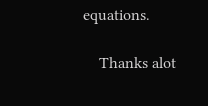equations.

    Thanks alot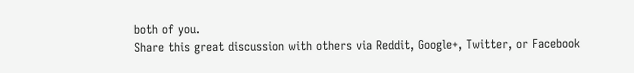both of you.
Share this great discussion with others via Reddit, Google+, Twitter, or Facebook